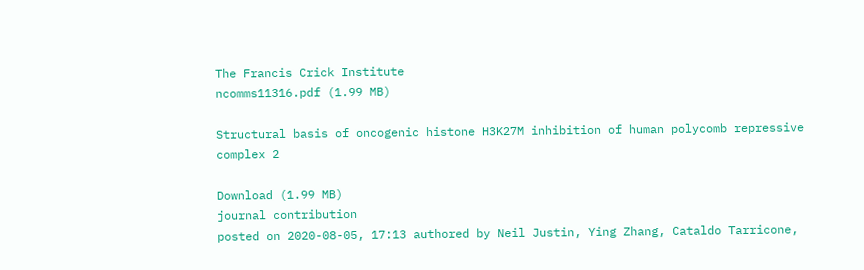The Francis Crick Institute
ncomms11316.pdf (1.99 MB)

Structural basis of oncogenic histone H3K27M inhibition of human polycomb repressive complex 2

Download (1.99 MB)
journal contribution
posted on 2020-08-05, 17:13 authored by Neil Justin, Ying Zhang, Cataldo Tarricone,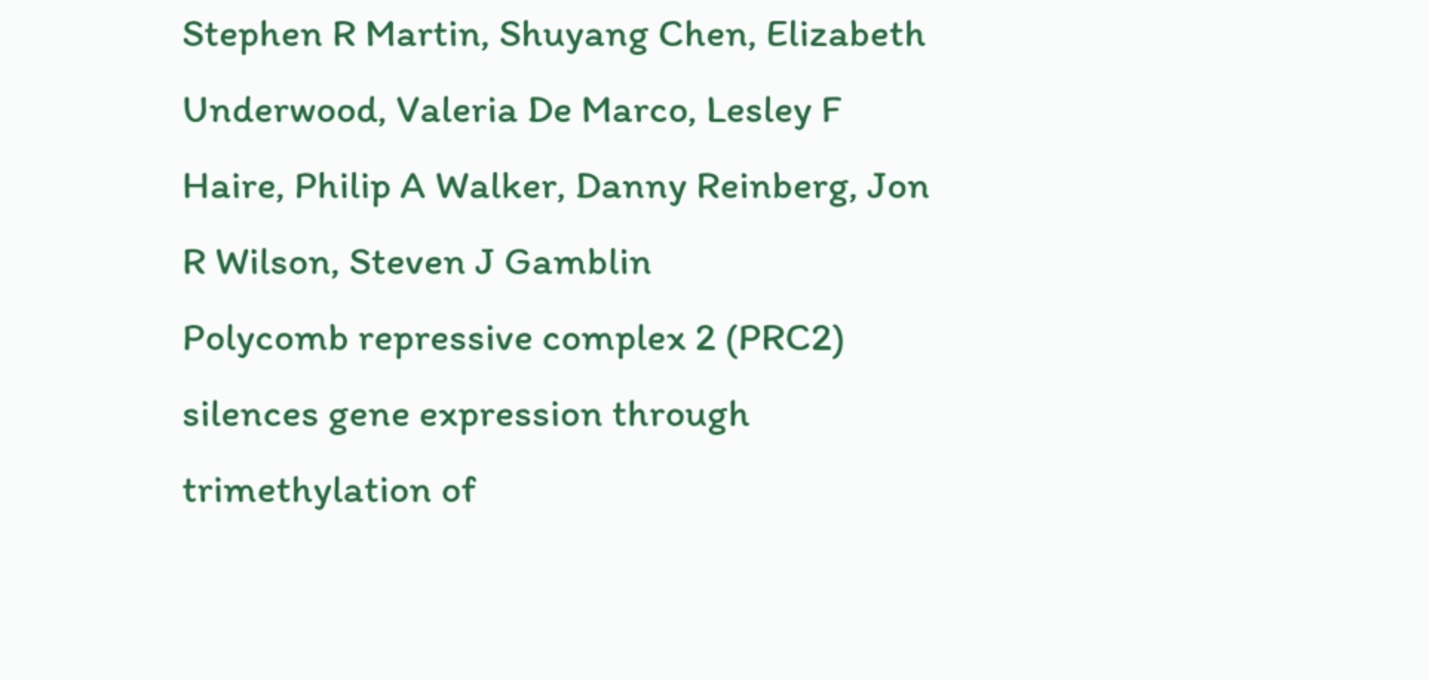Stephen R Martin, Shuyang Chen, Elizabeth Underwood, Valeria De Marco, Lesley F Haire, Philip A Walker, Danny Reinberg, Jon R Wilson, Steven J Gamblin
Polycomb repressive complex 2 (PRC2) silences gene expression through trimethylation of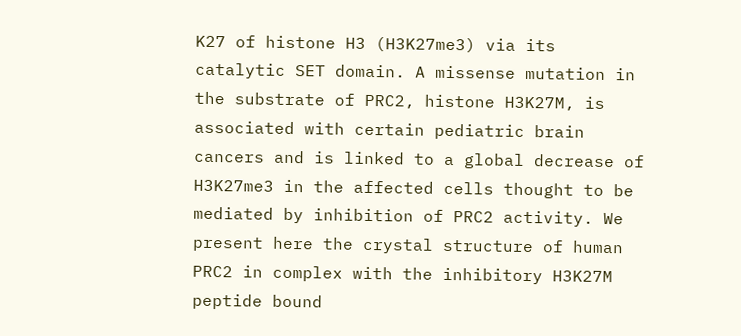K27 of histone H3 (H3K27me3) via its catalytic SET domain. A missense mutation in the substrate of PRC2, histone H3K27M, is associated with certain pediatric brain cancers and is linked to a global decrease of H3K27me3 in the affected cells thought to be mediated by inhibition of PRC2 activity. We present here the crystal structure of human PRC2 in complex with the inhibitory H3K27M peptide bound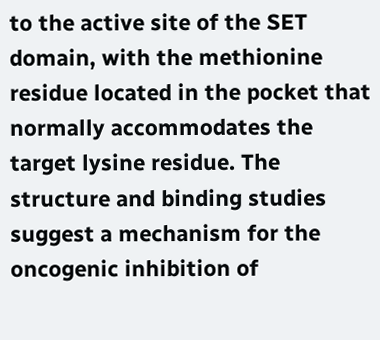to the active site of the SET domain, with the methionine residue located in the pocket that normally accommodates the target lysine residue. The structure and binding studies suggest a mechanism for the oncogenic inhibition of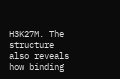H3K27M. The structure also reveals how binding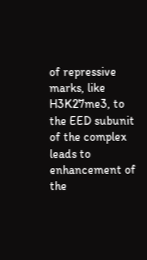of repressive marks, like H3K27me3, to the EED subunit of the complex leads to enhancement of the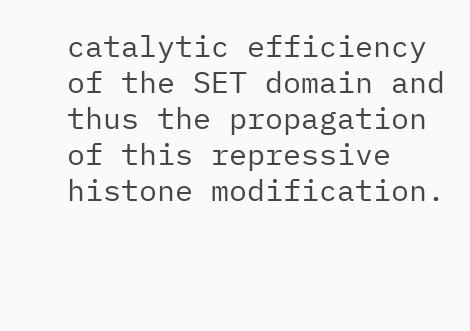catalytic efficiency of the SET domain and thus the propagation of this repressive histone modification.